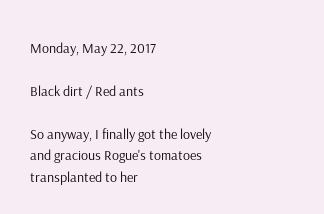Monday, May 22, 2017

Black dirt / Red ants

So anyway, I finally got the lovely and gracious Rogue's tomatoes transplanted to her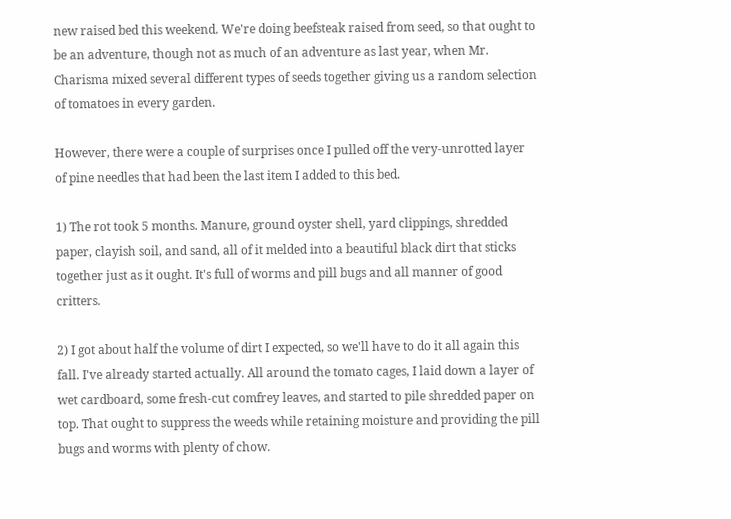new raised bed this weekend. We're doing beefsteak raised from seed, so that ought to be an adventure, though not as much of an adventure as last year, when Mr. Charisma mixed several different types of seeds together giving us a random selection of tomatoes in every garden.

However, there were a couple of surprises once I pulled off the very-unrotted layer of pine needles that had been the last item I added to this bed.

1) The rot took 5 months. Manure, ground oyster shell, yard clippings, shredded paper, clayish soil, and sand, all of it melded into a beautiful black dirt that sticks together just as it ought. It's full of worms and pill bugs and all manner of good critters.

2) I got about half the volume of dirt I expected, so we'll have to do it all again this fall. I've already started actually. All around the tomato cages, I laid down a layer of wet cardboard, some fresh-cut comfrey leaves, and started to pile shredded paper on top. That ought to suppress the weeds while retaining moisture and providing the pill bugs and worms with plenty of chow.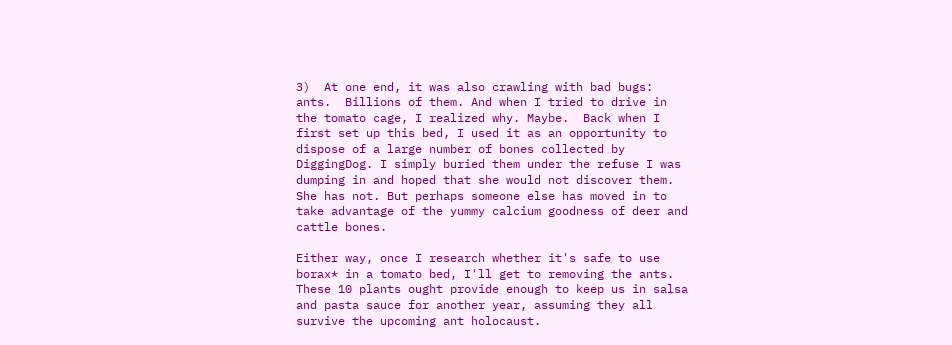3)  At one end, it was also crawling with bad bugs: ants.  Billions of them. And when I tried to drive in the tomato cage, I realized why. Maybe.  Back when I first set up this bed, I used it as an opportunity to dispose of a large number of bones collected by DiggingDog. I simply buried them under the refuse I was dumping in and hoped that she would not discover them.  She has not. But perhaps someone else has moved in to take advantage of the yummy calcium goodness of deer and cattle bones.

Either way, once I research whether it's safe to use borax* in a tomato bed, I'll get to removing the ants. These 10 plants ought provide enough to keep us in salsa and pasta sauce for another year, assuming they all survive the upcoming ant holocaust.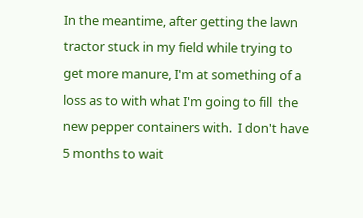In the meantime, after getting the lawn tractor stuck in my field while trying to get more manure, I'm at something of a loss as to with what I'm going to fill  the new pepper containers with.  I don't have 5 months to wait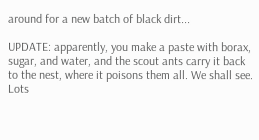around for a new batch of black dirt...

UPDATE: apparently, you make a paste with borax, sugar, and water, and the scout ants carry it back to the nest, where it poisons them all. We shall see. Lots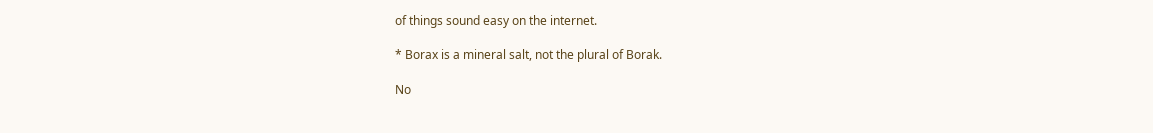of things sound easy on the internet.

* Borax is a mineral salt, not the plural of Borak.

No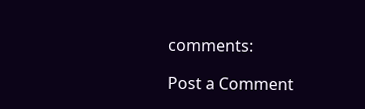comments:

Post a Comment